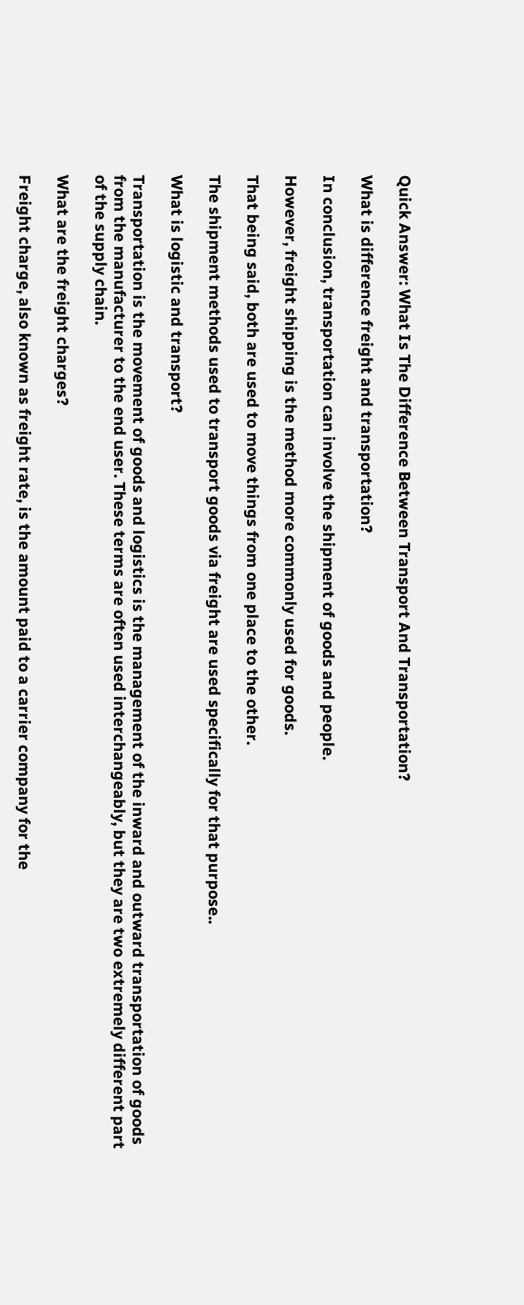Quick Answer: What Is The Difference Between Transport And Transportation?

What is difference freight and transportation?

In conclusion, transportation can involve the shipment of goods and people.

However, freight shipping is the method more commonly used for goods.

That being said, both are used to move things from one place to the other.

The shipment methods used to transport goods via freight are used specifically for that purpose..

What is logistic and transport?

Transportation is the movement of goods and logistics is the management of the inward and outward transportation of goods from the manufacturer to the end user. These terms are often used interchangeably, but they are two extremely different part of the supply chain.

What are the freight charges?

Freight charge, also known as freight rate, is the amount paid to a carrier company for the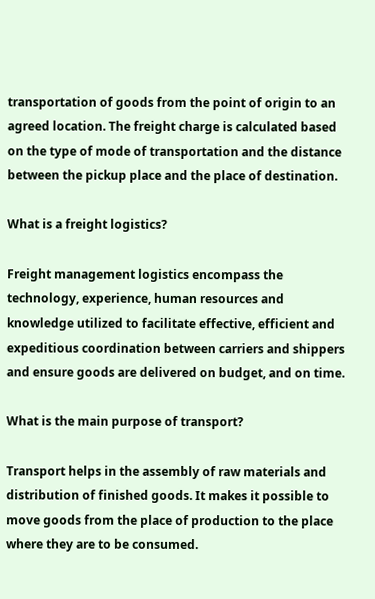transportation of goods from the point of origin to an agreed location. The freight charge is calculated based on the type of mode of transportation and the distance between the pickup place and the place of destination.

What is a freight logistics?

Freight management logistics encompass the technology, experience, human resources and knowledge utilized to facilitate effective, efficient and expeditious coordination between carriers and shippers and ensure goods are delivered on budget, and on time.

What is the main purpose of transport?

Transport helps in the assembly of raw materials and distribution of finished goods. It makes it possible to move goods from the place of production to the place where they are to be consumed.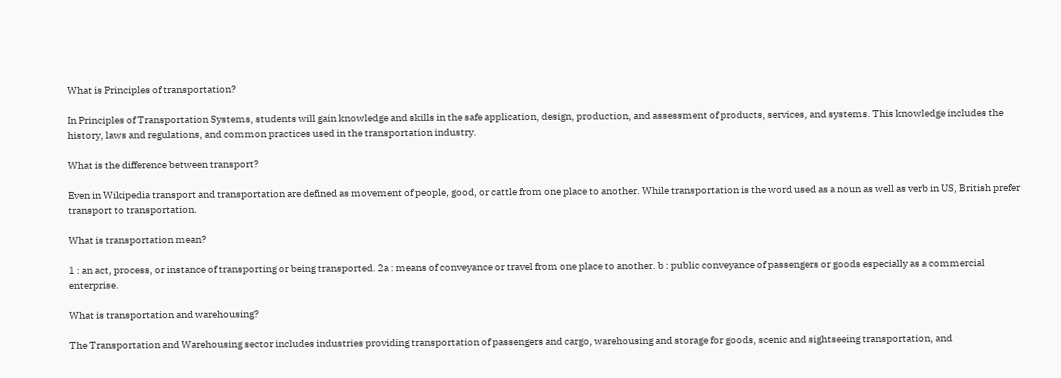What is Principles of transportation?

In Principles of Transportation Systems, students will gain knowledge and skills in the safe application, design, production, and assessment of products, services, and systems. This knowledge includes the history, laws and regulations, and common practices used in the transportation industry.

What is the difference between transport?

Even in Wikipedia transport and transportation are defined as movement of people, good, or cattle from one place to another. While transportation is the word used as a noun as well as verb in US, British prefer transport to transportation.

What is transportation mean?

1 : an act, process, or instance of transporting or being transported. 2a : means of conveyance or travel from one place to another. b : public conveyance of passengers or goods especially as a commercial enterprise.

What is transportation and warehousing?

The Transportation and Warehousing sector includes industries providing transportation of passengers and cargo, warehousing and storage for goods, scenic and sightseeing transportation, and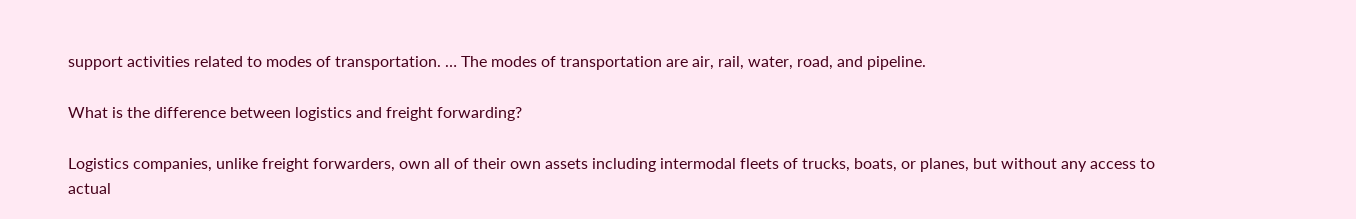support activities related to modes of transportation. … The modes of transportation are air, rail, water, road, and pipeline.

What is the difference between logistics and freight forwarding?

Logistics companies, unlike freight forwarders, own all of their own assets including intermodal fleets of trucks, boats, or planes, but without any access to actual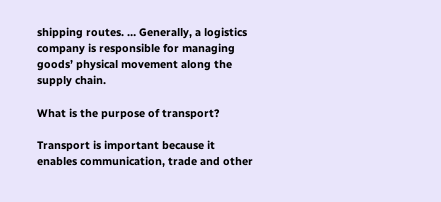shipping routes. … Generally, a logistics company is responsible for managing goods’ physical movement along the supply chain.

What is the purpose of transport?

Transport is important because it enables communication, trade and other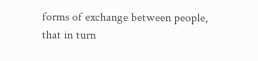forms of exchange between people, that in turn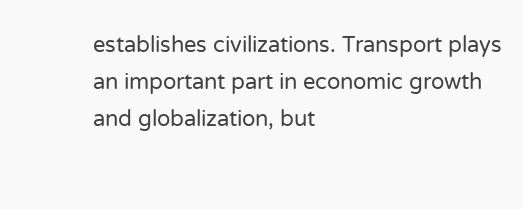establishes civilizations. Transport plays an important part in economic growth and globalization, but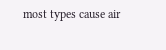most types cause air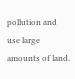pollution and use large amounts of land.